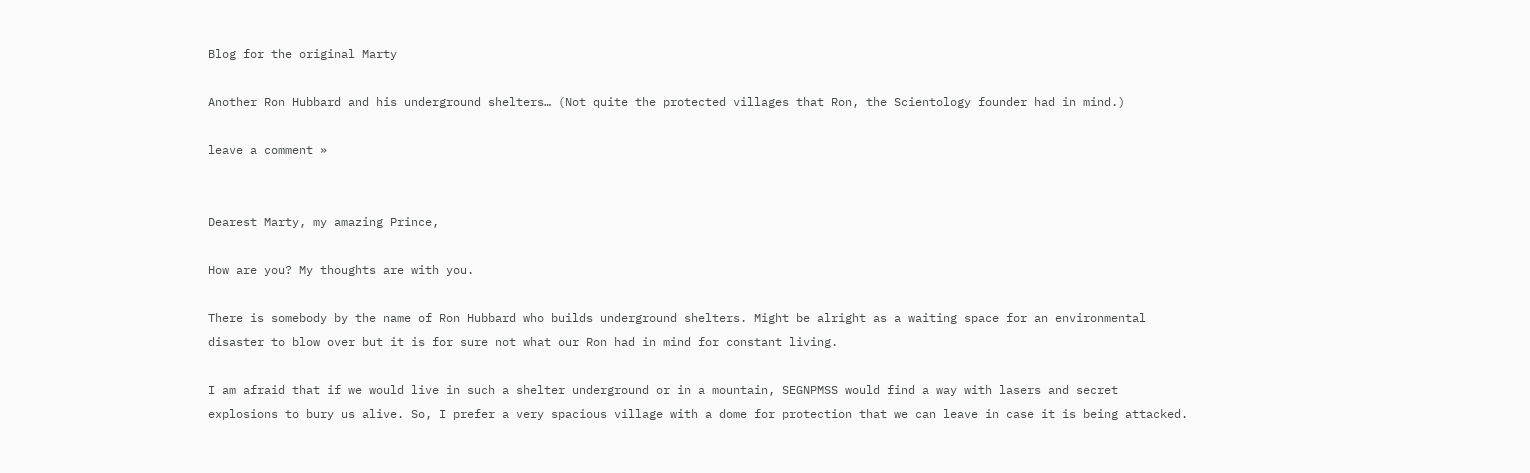Blog for the original Marty

Another Ron Hubbard and his underground shelters… (Not quite the protected villages that Ron, the Scientology founder had in mind.)

leave a comment »


Dearest Marty, my amazing Prince,

How are you? My thoughts are with you.

There is somebody by the name of Ron Hubbard who builds underground shelters. Might be alright as a waiting space for an environmental disaster to blow over but it is for sure not what our Ron had in mind for constant living.

I am afraid that if we would live in such a shelter underground or in a mountain, SEGNPMSS would find a way with lasers and secret explosions to bury us alive. So, I prefer a very spacious village with a dome for protection that we can leave in case it is being attacked.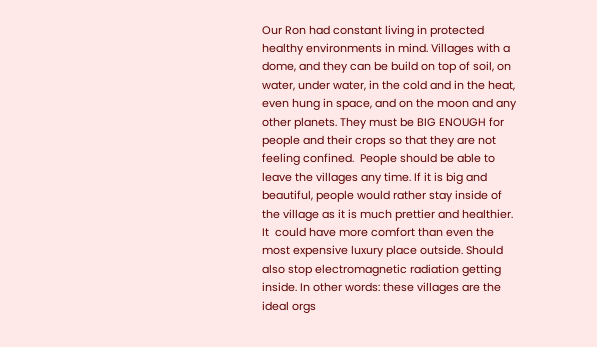Our Ron had constant living in protected healthy environments in mind. Villages with a dome, and they can be build on top of soil, on water, under water, in the cold and in the heat, even hung in space, and on the moon and any other planets. They must be BIG ENOUGH for people and their crops so that they are not feeling confined.  People should be able to leave the villages any time. If it is big and beautiful, people would rather stay inside of the village as it is much prettier and healthier. It  could have more comfort than even the most expensive luxury place outside. Should also stop electromagnetic radiation getting inside. In other words: these villages are the ideal orgs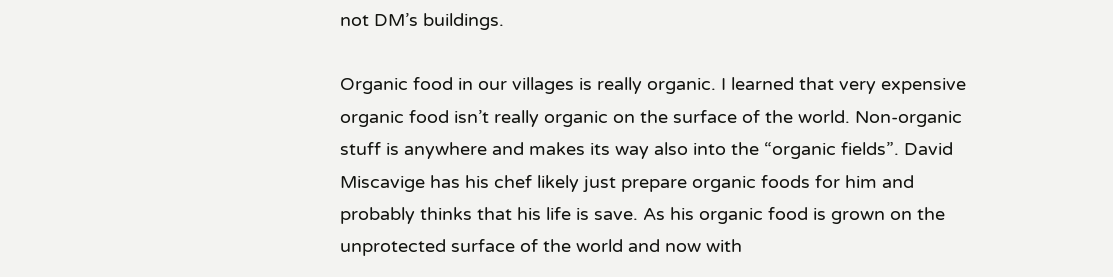not DM’s buildings.

Organic food in our villages is really organic. I learned that very expensive organic food isn’t really organic on the surface of the world. Non-organic stuff is anywhere and makes its way also into the “organic fields”. David Miscavige has his chef likely just prepare organic foods for him and probably thinks that his life is save. As his organic food is grown on the unprotected surface of the world and now with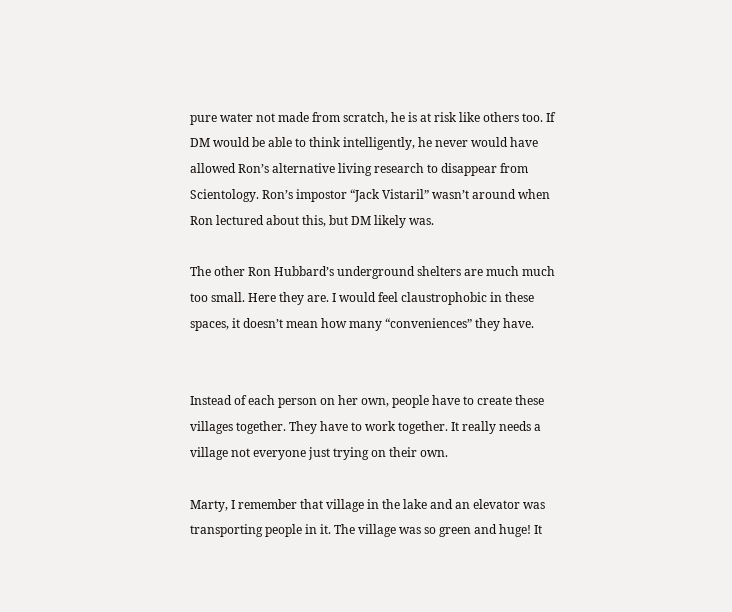pure water not made from scratch, he is at risk like others too. If DM would be able to think intelligently, he never would have allowed Ron’s alternative living research to disappear from Scientology. Ron’s impostor “Jack Vistaril” wasn’t around when Ron lectured about this, but DM likely was.

The other Ron Hubbard’s underground shelters are much much too small. Here they are. I would feel claustrophobic in these spaces, it doesn’t mean how many “conveniences” they have.


Instead of each person on her own, people have to create these villages together. They have to work together. It really needs a village not everyone just trying on their own.

Marty, I remember that village in the lake and an elevator was transporting people in it. The village was so green and huge! It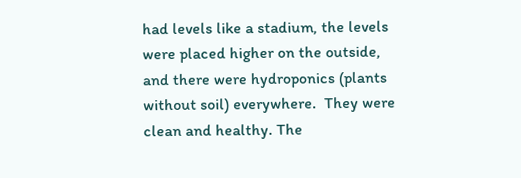had levels like a stadium, the levels were placed higher on the outside, and there were hydroponics (plants without soil) everywhere.  They were clean and healthy. The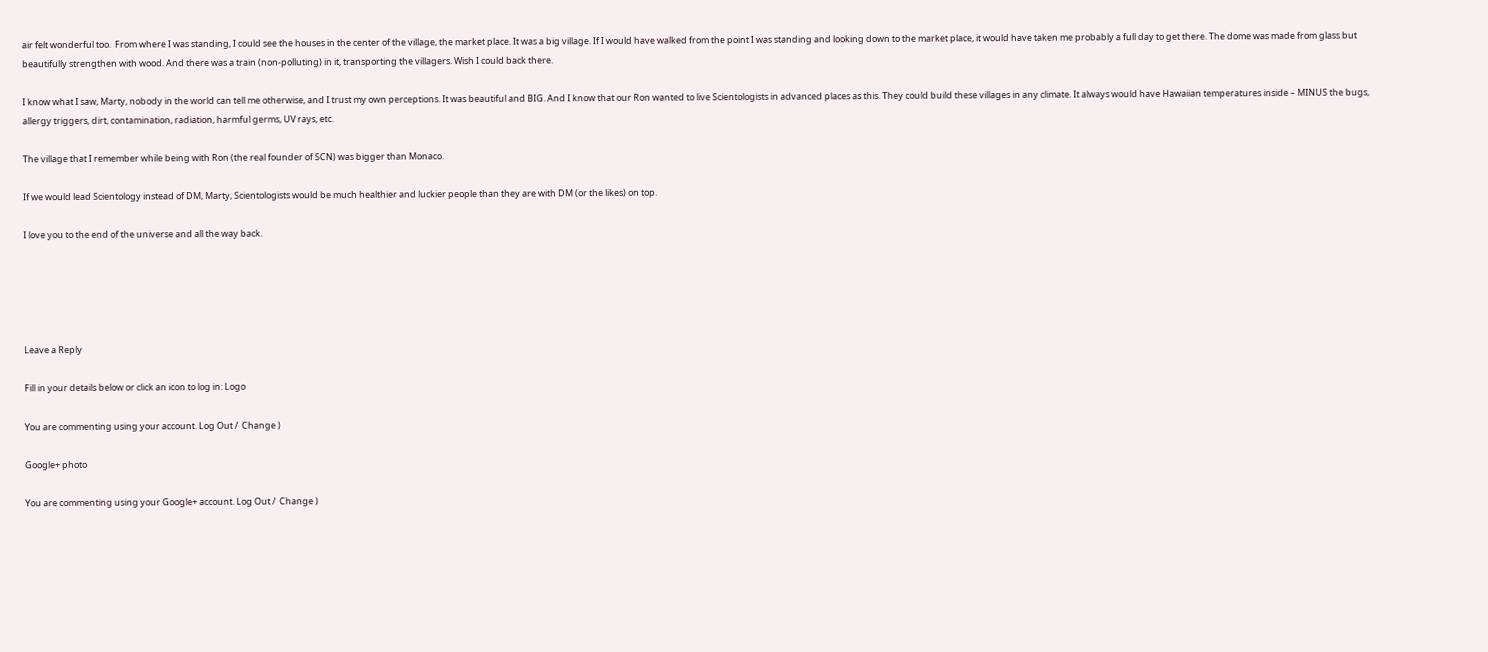air felt wonderful too.  From where I was standing, I could see the houses in the center of the village, the market place. It was a big village. If I would have walked from the point I was standing and looking down to the market place, it would have taken me probably a full day to get there. The dome was made from glass but beautifully strengthen with wood. And there was a train (non-polluting) in it, transporting the villagers. Wish I could back there.

I know what I saw, Marty, nobody in the world can tell me otherwise, and I trust my own perceptions. It was beautiful and BIG. And I know that our Ron wanted to live Scientologists in advanced places as this. They could build these villages in any climate. It always would have Hawaiian temperatures inside – MINUS the bugs, allergy triggers, dirt, contamination, radiation, harmful germs, UV rays, etc.

The village that I remember while being with Ron (the real founder of SCN) was bigger than Monaco.

If we would lead Scientology instead of DM, Marty, Scientologists would be much healthier and luckier people than they are with DM (or the likes) on top.

I love you to the end of the universe and all the way back.





Leave a Reply

Fill in your details below or click an icon to log in: Logo

You are commenting using your account. Log Out /  Change )

Google+ photo

You are commenting using your Google+ account. Log Out /  Change )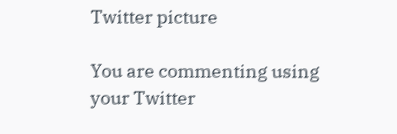Twitter picture

You are commenting using your Twitter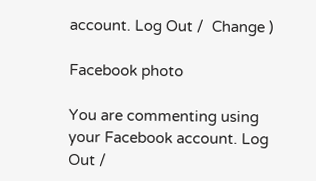account. Log Out /  Change )

Facebook photo

You are commenting using your Facebook account. Log Out /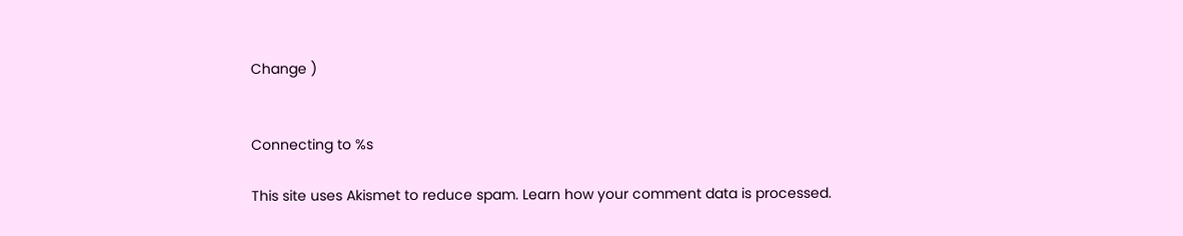Change )


Connecting to %s

This site uses Akismet to reduce spam. Learn how your comment data is processed.